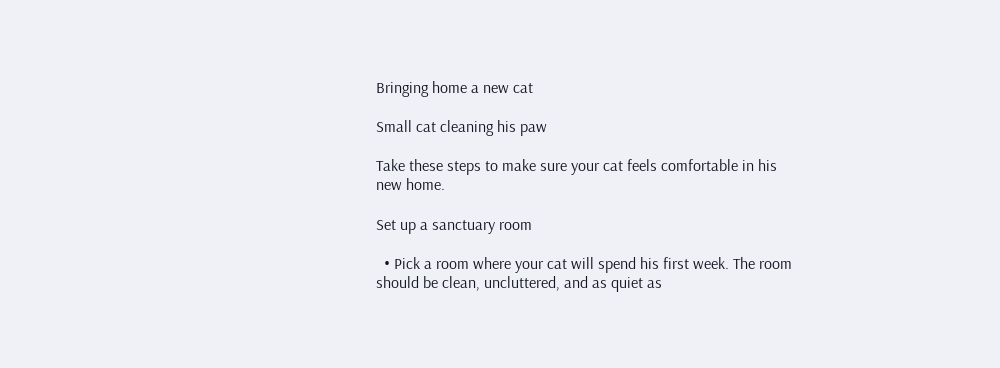Bringing home a new cat

Small cat cleaning his paw

Take these steps to make sure your cat feels comfortable in his new home.

Set up a sanctuary room

  • Pick a room where your cat will spend his first week. The room should be clean, uncluttered, and as quiet as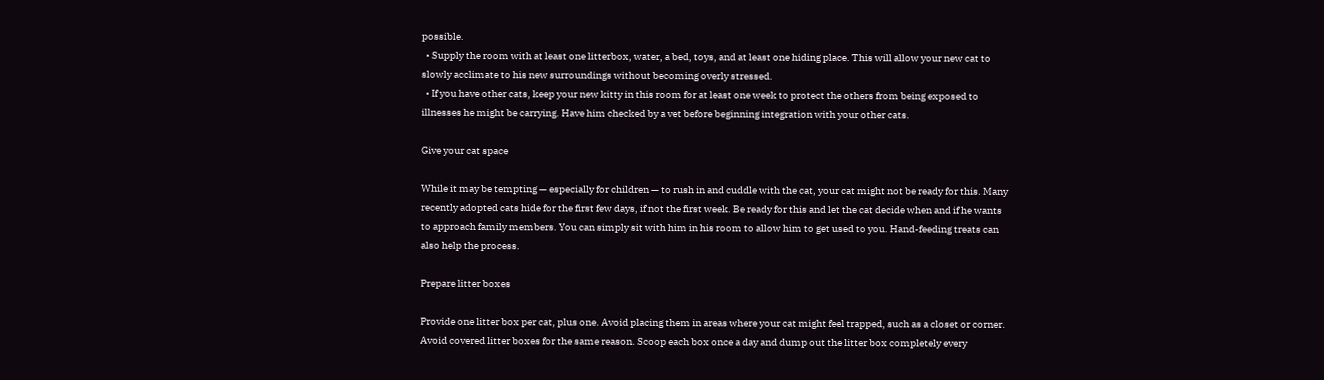possible.
  • Supply the room with at least one litterbox, water, a bed, toys, and at least one hiding place. This will allow your new cat to slowly acclimate to his new surroundings without becoming overly stressed.
  • If you have other cats, keep your new kitty in this room for at least one week to protect the others from being exposed to illnesses he might be carrying. Have him checked by a vet before beginning integration with your other cats.

Give your cat space

While it may be tempting — especially for children — to rush in and cuddle with the cat, your cat might not be ready for this. Many recently adopted cats hide for the first few days, if not the first week. Be ready for this and let the cat decide when and if he wants to approach family members. You can simply sit with him in his room to allow him to get used to you. Hand-feeding treats can also help the process.

Prepare litter boxes

Provide one litter box per cat, plus one. Avoid placing them in areas where your cat might feel trapped, such as a closet or corner. Avoid covered litter boxes for the same reason. Scoop each box once a day and dump out the litter box completely every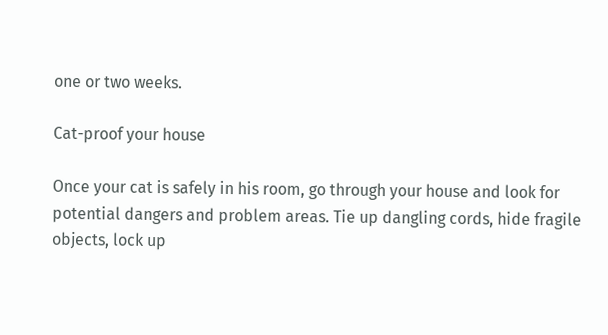one or two weeks.

Cat-proof your house

Once your cat is safely in his room, go through your house and look for potential dangers and problem areas. Tie up dangling cords, hide fragile objects, lock up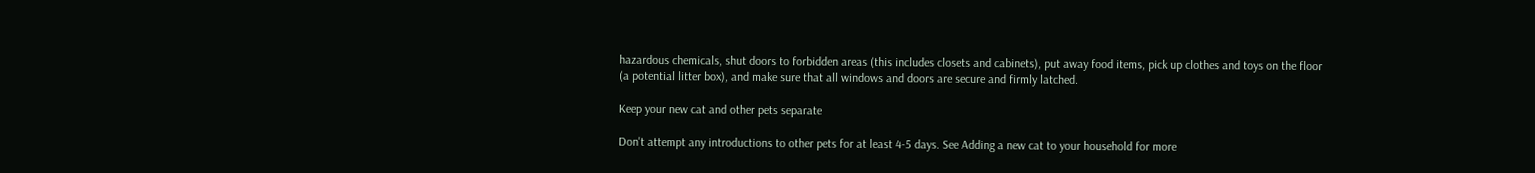hazardous chemicals, shut doors to forbidden areas (this includes closets and cabinets), put away food items, pick up clothes and toys on the floor (a potential litter box), and make sure that all windows and doors are secure and firmly latched.

Keep your new cat and other pets separate

Don't attempt any introductions to other pets for at least 4-5 days. See Adding a new cat to your household for more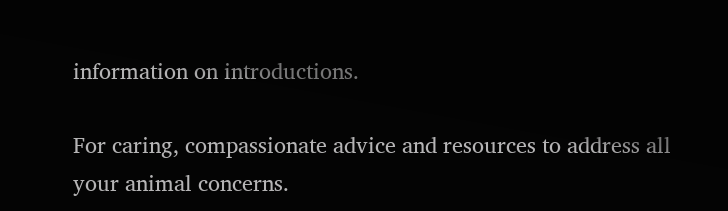information on introductions.

For caring, compassionate advice and resources to address all your animal concerns.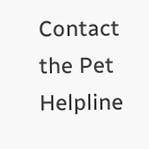Contact the Pet Helpline